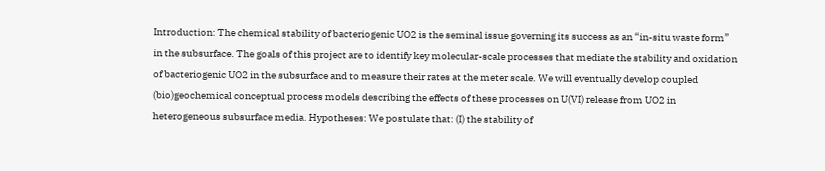Introduction: The chemical stability of bacteriogenic UO2 is the seminal issue governing its success as an “in-situ waste form” in the subsurface. The goals of this project are to identify key molecular-scale processes that mediate the stability and oxidation of bacteriogenic UO2 in the subsurface and to measure their rates at the meter scale. We will eventually develop coupled (bio)geochemical conceptual process models describing the effects of these processes on U(VI) release from UO2 in heterogeneous subsurface media. Hypotheses: We postulate that: (I) the stability of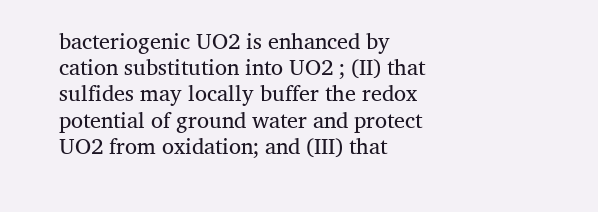bacteriogenic UO2 is enhanced by cation substitution into UO2 ; (II) that sulfides may locally buffer the redox potential of ground water and protect UO2 from oxidation; and (III) that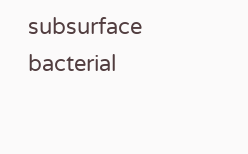subsurface bacterial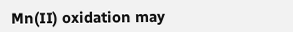Mn(II) oxidation may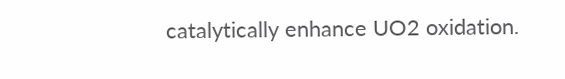catalytically enhance UO2 oxidation.